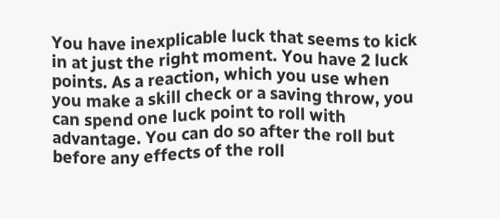You have inexplicable luck that seems to kick in at just the right moment. You have 2 luck points. As a reaction, which you use when you make a skill check or a saving throw, you can spend one luck point to roll with advantage. You can do so after the roll but before any effects of the roll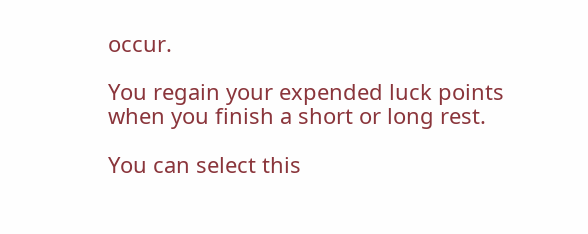occur.

You regain your expended luck points when you finish a short or long rest.

You can select this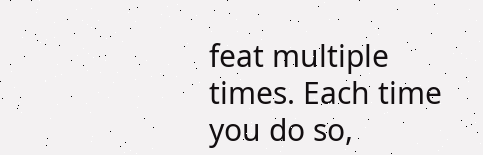feat multiple times. Each time you do so,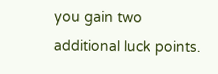you gain two additional luck points.